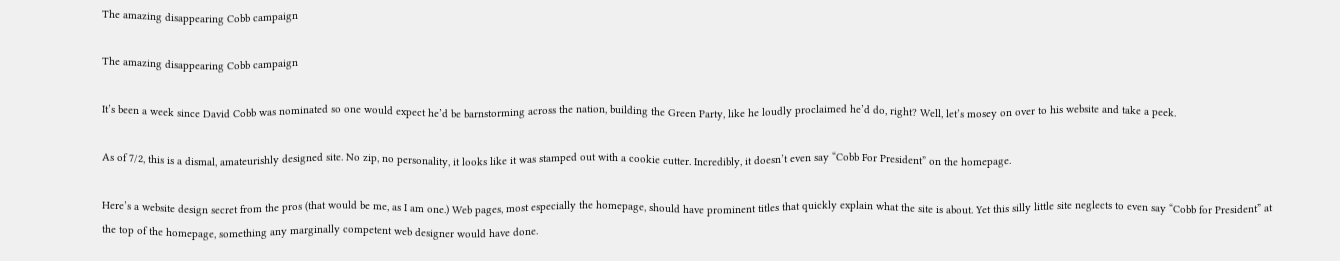The amazing disappearing Cobb campaign

The amazing disappearing Cobb campaign

It’s been a week since David Cobb was nominated so one would expect he’d be barnstorming across the nation, building the Green Party, like he loudly proclaimed he’d do, right? Well, let’s mosey on over to his website and take a peek.

As of 7/2, this is a dismal, amateurishly designed site. No zip, no personality, it looks like it was stamped out with a cookie cutter. Incredibly, it doesn’t even say “Cobb For President” on the homepage.

Here’s a website design secret from the pros (that would be me, as I am one.) Web pages, most especially the homepage, should have prominent titles that quickly explain what the site is about. Yet this silly little site neglects to even say “Cobb for President” at the top of the homepage, something any marginally competent web designer would have done.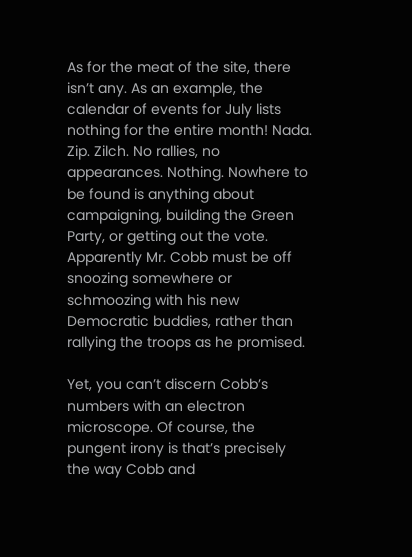As for the meat of the site, there isn’t any. As an example, the calendar of events for July lists nothing for the entire month! Nada. Zip. Zilch. No rallies, no appearances. Nothing. Nowhere to be found is anything about campaigning, building the Green Party, or getting out the vote. Apparently Mr. Cobb must be off snoozing somewhere or schmoozing with his new Democratic buddies, rather than rallying the troops as he promised.

Yet, you can’t discern Cobb’s numbers with an electron microscope. Of course, the pungent irony is that’s precisely the way Cobb and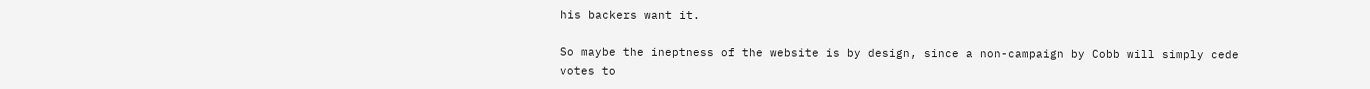his backers want it.

So maybe the ineptness of the website is by design, since a non-campaign by Cobb will simply cede votes to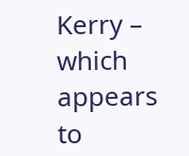Kerry – which appears to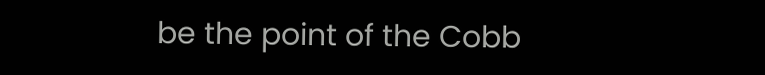be the point of the Cobb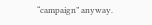“campaign” anyway.